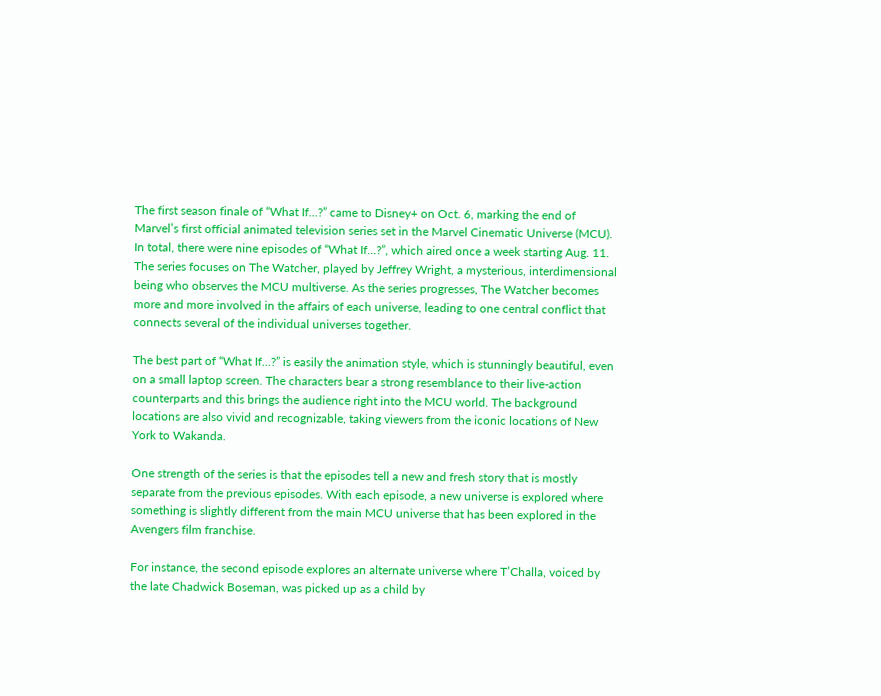The first season finale of “What If…?” came to Disney+ on Oct. 6, marking the end of Marvel’s first official animated television series set in the Marvel Cinematic Universe (MCU). In total, there were nine episodes of “What If…?”, which aired once a week starting Aug. 11. The series focuses on The Watcher, played by Jeffrey Wright, a mysterious, interdimensional being who observes the MCU multiverse. As the series progresses, The Watcher becomes more and more involved in the affairs of each universe, leading to one central conflict that connects several of the individual universes together.

The best part of “What If…?” is easily the animation style, which is stunningly beautiful, even on a small laptop screen. The characters bear a strong resemblance to their live-action counterparts and this brings the audience right into the MCU world. The background locations are also vivid and recognizable, taking viewers from the iconic locations of New York to Wakanda.

One strength of the series is that the episodes tell a new and fresh story that is mostly separate from the previous episodes. With each episode, a new universe is explored where something is slightly different from the main MCU universe that has been explored in the Avengers film franchise.

For instance, the second episode explores an alternate universe where T’Challa, voiced by the late Chadwick Boseman, was picked up as a child by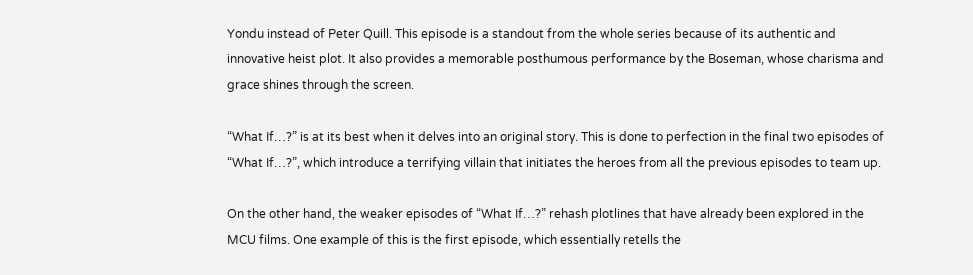Yondu instead of Peter Quill. This episode is a standout from the whole series because of its authentic and innovative heist plot. It also provides a memorable posthumous performance by the Boseman, whose charisma and grace shines through the screen.

“What If…?” is at its best when it delves into an original story. This is done to perfection in the final two episodes of “What If…?”, which introduce a terrifying villain that initiates the heroes from all the previous episodes to team up.

On the other hand, the weaker episodes of “What If…?” rehash plotlines that have already been explored in the MCU films. One example of this is the first episode, which essentially retells the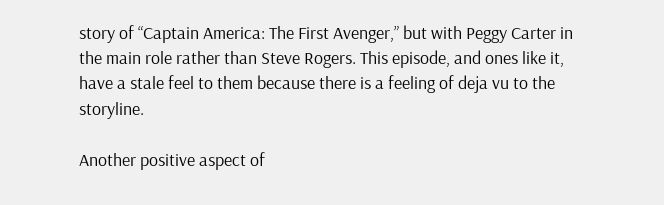story of “Captain America: The First Avenger,” but with Peggy Carter in the main role rather than Steve Rogers. This episode, and ones like it, have a stale feel to them because there is a feeling of deja vu to the storyline.

Another positive aspect of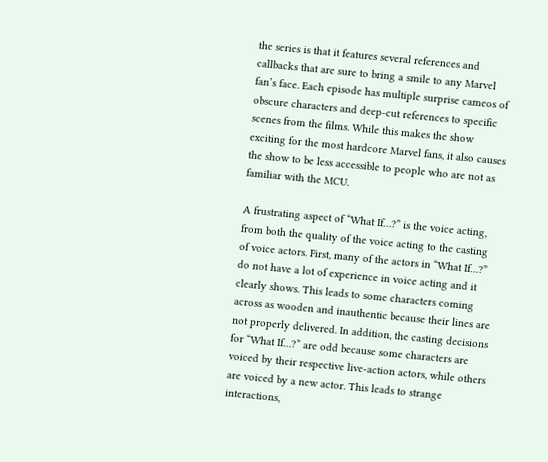the series is that it features several references and callbacks that are sure to bring a smile to any Marvel fan’s face. Each episode has multiple surprise cameos of obscure characters and deep-cut references to specific scenes from the films. While this makes the show exciting for the most hardcore Marvel fans, it also causes the show to be less accessible to people who are not as familiar with the MCU.

A frustrating aspect of “What If…?” is the voice acting, from both the quality of the voice acting to the casting of voice actors. First, many of the actors in “What If…?” do not have a lot of experience in voice acting and it clearly shows. This leads to some characters coming across as wooden and inauthentic because their lines are not properly delivered. In addition, the casting decisions for “What If…?” are odd because some characters are voiced by their respective live-action actors, while others are voiced by a new actor. This leads to strange interactions,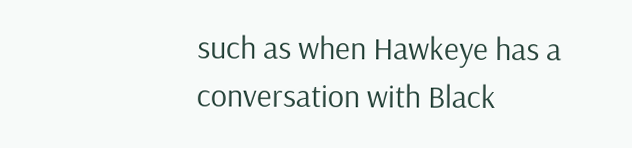such as when Hawkeye has a conversation with Black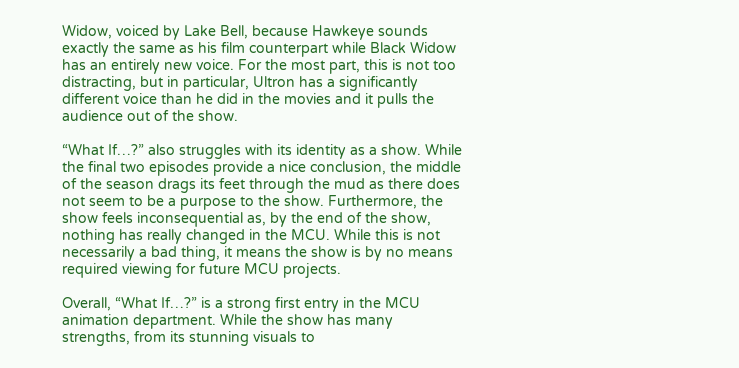Widow, voiced by Lake Bell, because Hawkeye sounds exactly the same as his film counterpart while Black Widow has an entirely new voice. For the most part, this is not too distracting, but in particular, Ultron has a significantly different voice than he did in the movies and it pulls the audience out of the show.

“What If…?” also struggles with its identity as a show. While the final two episodes provide a nice conclusion, the middle of the season drags its feet through the mud as there does not seem to be a purpose to the show. Furthermore, the show feels inconsequential as, by the end of the show, nothing has really changed in the MCU. While this is not necessarily a bad thing, it means the show is by no means required viewing for future MCU projects.

Overall, “What If…?” is a strong first entry in the MCU animation department. While the show has many strengths, from its stunning visuals to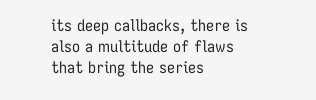its deep callbacks, there is also a multitude of flaws that bring the series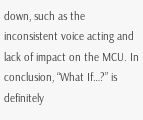down, such as the inconsistent voice acting and lack of impact on the MCU. In conclusion, “What If…?” is definitely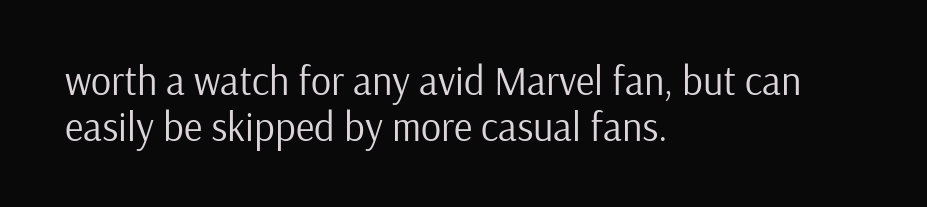worth a watch for any avid Marvel fan, but can easily be skipped by more casual fans.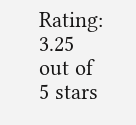Rating: 3.25 out of 5 stars